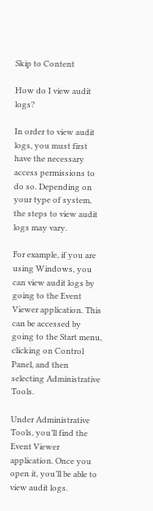Skip to Content

How do I view audit logs?

In order to view audit logs, you must first have the necessary access permissions to do so. Depending on your type of system, the steps to view audit logs may vary.

For example, if you are using Windows, you can view audit logs by going to the Event Viewer application. This can be accessed by going to the Start menu, clicking on Control Panel, and then selecting Administrative Tools.

Under Administrative Tools, you’ll find the Event Viewer application. Once you open it, you’ll be able to view audit logs.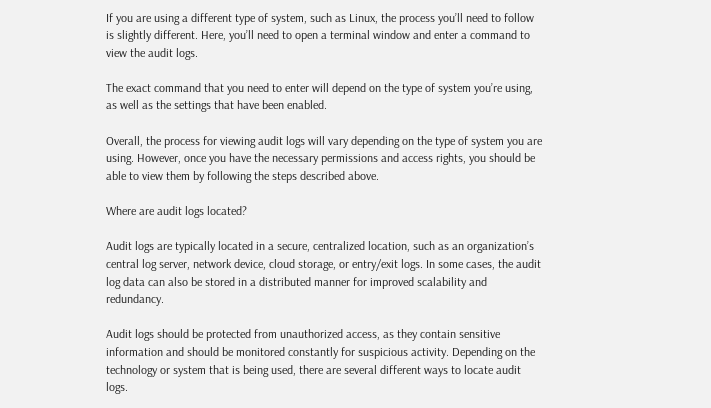If you are using a different type of system, such as Linux, the process you’ll need to follow is slightly different. Here, you’ll need to open a terminal window and enter a command to view the audit logs.

The exact command that you need to enter will depend on the type of system you’re using, as well as the settings that have been enabled.

Overall, the process for viewing audit logs will vary depending on the type of system you are using. However, once you have the necessary permissions and access rights, you should be able to view them by following the steps described above.

Where are audit logs located?

Audit logs are typically located in a secure, centralized location, such as an organization’s central log server, network device, cloud storage, or entry/exit logs. In some cases, the audit log data can also be stored in a distributed manner for improved scalability and redundancy.

Audit logs should be protected from unauthorized access, as they contain sensitive information and should be monitored constantly for suspicious activity. Depending on the technology or system that is being used, there are several different ways to locate audit logs.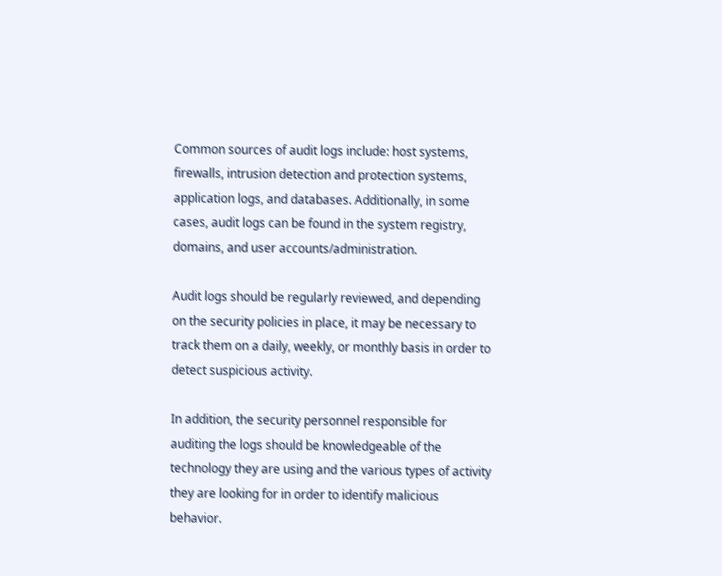Common sources of audit logs include: host systems, firewalls, intrusion detection and protection systems, application logs, and databases. Additionally, in some cases, audit logs can be found in the system registry, domains, and user accounts/administration.

Audit logs should be regularly reviewed, and depending on the security policies in place, it may be necessary to track them on a daily, weekly, or monthly basis in order to detect suspicious activity.

In addition, the security personnel responsible for auditing the logs should be knowledgeable of the technology they are using and the various types of activity they are looking for in order to identify malicious behavior.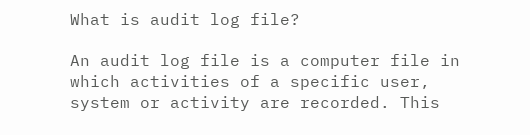What is audit log file?

An audit log file is a computer file in which activities of a specific user, system or activity are recorded. This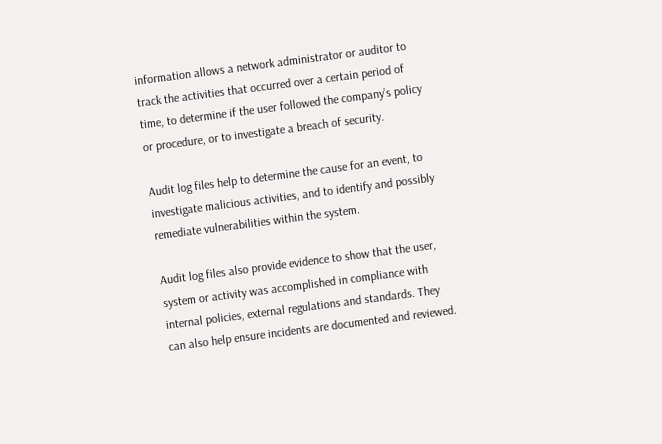information allows a network administrator or auditor to track the activities that occurred over a certain period of time, to determine if the user followed the company’s policy or procedure, or to investigate a breach of security.

Audit log files help to determine the cause for an event, to investigate malicious activities, and to identify and possibly remediate vulnerabilities within the system.

Audit log files also provide evidence to show that the user, system or activity was accomplished in compliance with internal policies, external regulations and standards. They can also help ensure incidents are documented and reviewed.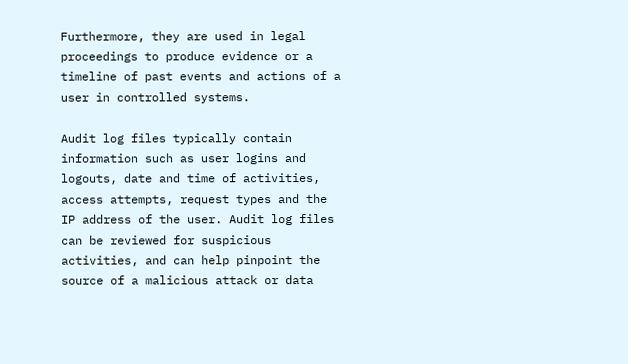Furthermore, they are used in legal proceedings to produce evidence or a timeline of past events and actions of a user in controlled systems.

Audit log files typically contain information such as user logins and logouts, date and time of activities, access attempts, request types and the IP address of the user. Audit log files can be reviewed for suspicious activities, and can help pinpoint the source of a malicious attack or data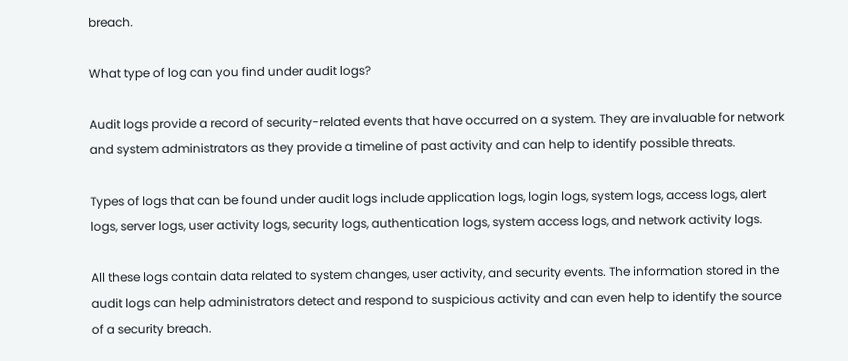breach.

What type of log can you find under audit logs?

Audit logs provide a record of security-related events that have occurred on a system. They are invaluable for network and system administrators as they provide a timeline of past activity and can help to identify possible threats.

Types of logs that can be found under audit logs include application logs, login logs, system logs, access logs, alert logs, server logs, user activity logs, security logs, authentication logs, system access logs, and network activity logs.

All these logs contain data related to system changes, user activity, and security events. The information stored in the audit logs can help administrators detect and respond to suspicious activity and can even help to identify the source of a security breach.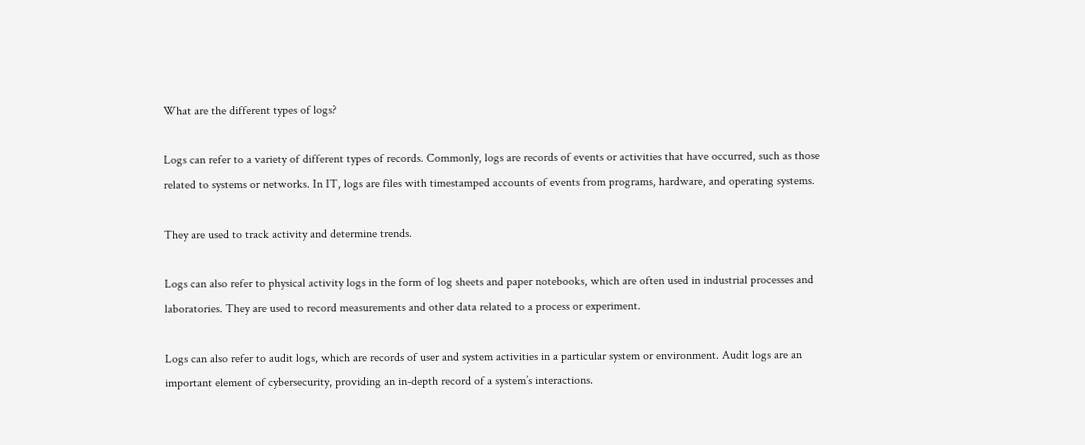What are the different types of logs?

Logs can refer to a variety of different types of records. Commonly, logs are records of events or activities that have occurred, such as those related to systems or networks. In IT, logs are files with timestamped accounts of events from programs, hardware, and operating systems.

They are used to track activity and determine trends.

Logs can also refer to physical activity logs in the form of log sheets and paper notebooks, which are often used in industrial processes and laboratories. They are used to record measurements and other data related to a process or experiment.

Logs can also refer to audit logs, which are records of user and system activities in a particular system or environment. Audit logs are an important element of cybersecurity, providing an in-depth record of a system’s interactions.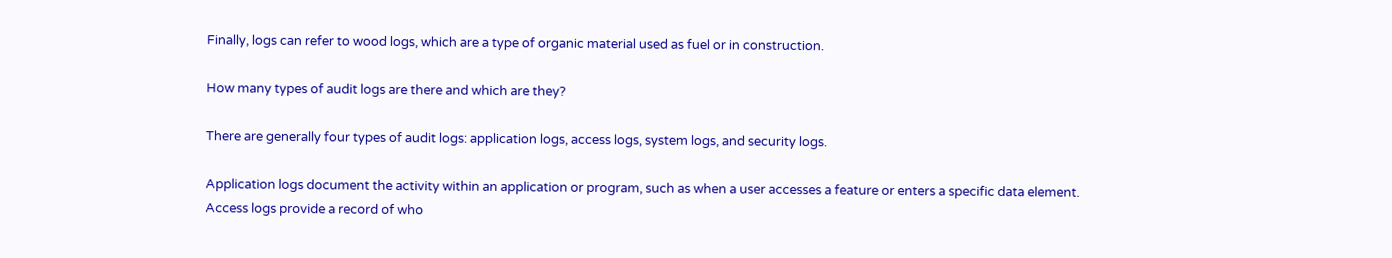Finally, logs can refer to wood logs, which are a type of organic material used as fuel or in construction.

How many types of audit logs are there and which are they?

There are generally four types of audit logs: application logs, access logs, system logs, and security logs.

Application logs document the activity within an application or program, such as when a user accesses a feature or enters a specific data element. Access logs provide a record of who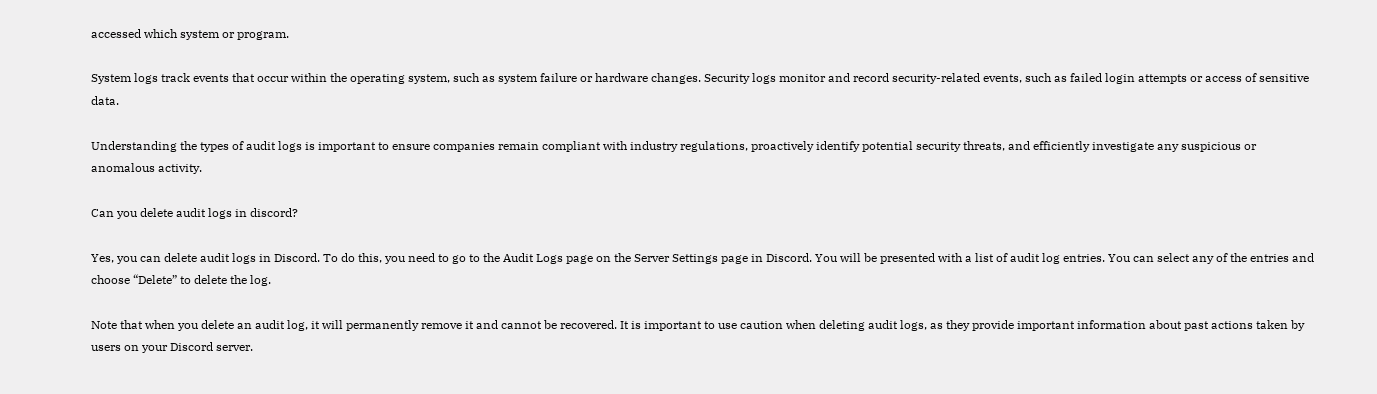accessed which system or program.

System logs track events that occur within the operating system, such as system failure or hardware changes. Security logs monitor and record security-related events, such as failed login attempts or access of sensitive data.

Understanding the types of audit logs is important to ensure companies remain compliant with industry regulations, proactively identify potential security threats, and efficiently investigate any suspicious or anomalous activity.

Can you delete audit logs in discord?

Yes, you can delete audit logs in Discord. To do this, you need to go to the Audit Logs page on the Server Settings page in Discord. You will be presented with a list of audit log entries. You can select any of the entries and choose “Delete” to delete the log.

Note that when you delete an audit log, it will permanently remove it and cannot be recovered. It is important to use caution when deleting audit logs, as they provide important information about past actions taken by users on your Discord server.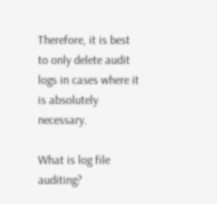Therefore, it is best to only delete audit logs in cases where it is absolutely necessary.

What is log file auditing?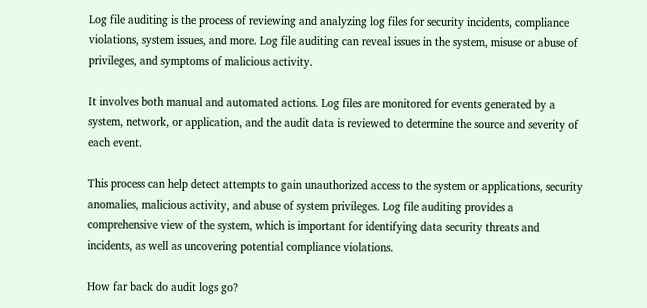Log file auditing is the process of reviewing and analyzing log files for security incidents, compliance violations, system issues, and more. Log file auditing can reveal issues in the system, misuse or abuse of privileges, and symptoms of malicious activity.

It involves both manual and automated actions. Log files are monitored for events generated by a system, network, or application, and the audit data is reviewed to determine the source and severity of each event.

This process can help detect attempts to gain unauthorized access to the system or applications, security anomalies, malicious activity, and abuse of system privileges. Log file auditing provides a comprehensive view of the system, which is important for identifying data security threats and incidents, as well as uncovering potential compliance violations.

How far back do audit logs go?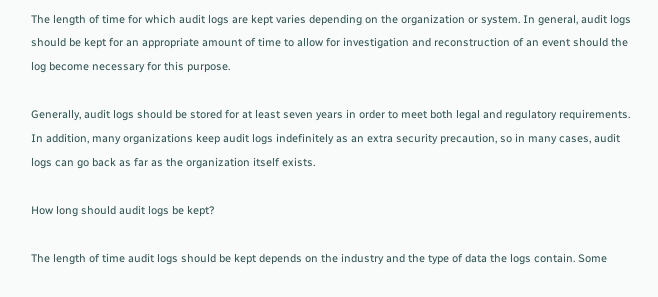The length of time for which audit logs are kept varies depending on the organization or system. In general, audit logs should be kept for an appropriate amount of time to allow for investigation and reconstruction of an event should the log become necessary for this purpose.

Generally, audit logs should be stored for at least seven years in order to meet both legal and regulatory requirements. In addition, many organizations keep audit logs indefinitely as an extra security precaution, so in many cases, audit logs can go back as far as the organization itself exists.

How long should audit logs be kept?

The length of time audit logs should be kept depends on the industry and the type of data the logs contain. Some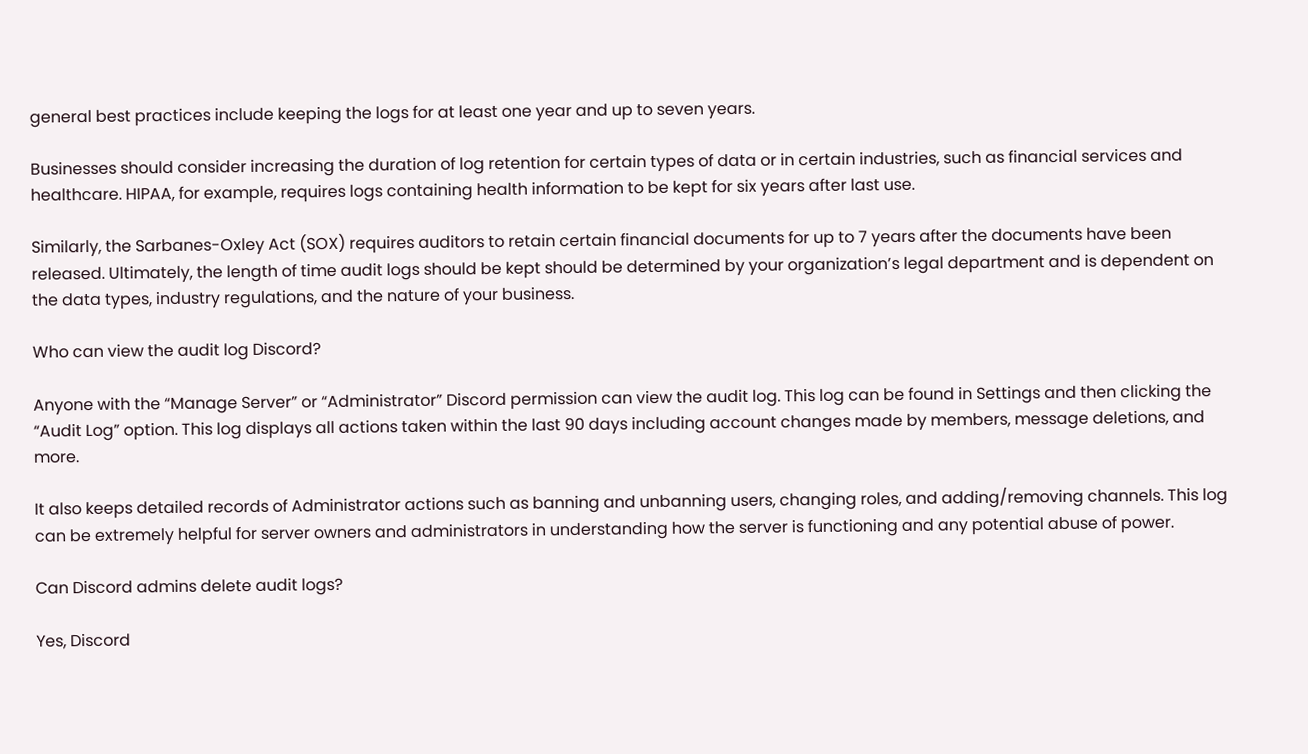general best practices include keeping the logs for at least one year and up to seven years.

Businesses should consider increasing the duration of log retention for certain types of data or in certain industries, such as financial services and healthcare. HIPAA, for example, requires logs containing health information to be kept for six years after last use.

Similarly, the Sarbanes-Oxley Act (SOX) requires auditors to retain certain financial documents for up to 7 years after the documents have been released. Ultimately, the length of time audit logs should be kept should be determined by your organization’s legal department and is dependent on the data types, industry regulations, and the nature of your business.

Who can view the audit log Discord?

Anyone with the “Manage Server” or “Administrator” Discord permission can view the audit log. This log can be found in Settings and then clicking the “Audit Log” option. This log displays all actions taken within the last 90 days including account changes made by members, message deletions, and more.

It also keeps detailed records of Administrator actions such as banning and unbanning users, changing roles, and adding/removing channels. This log can be extremely helpful for server owners and administrators in understanding how the server is functioning and any potential abuse of power.

Can Discord admins delete audit logs?

Yes, Discord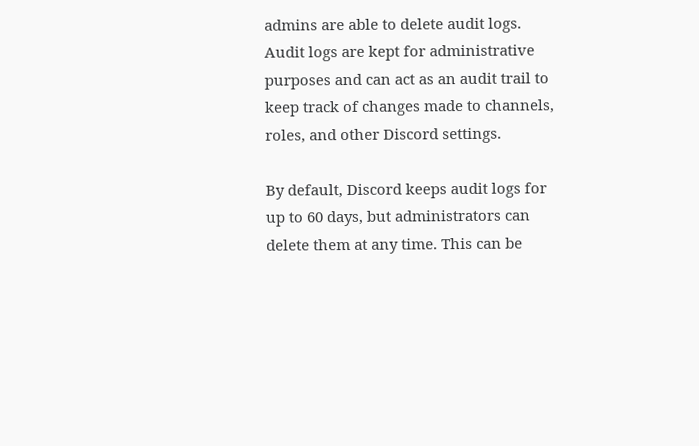admins are able to delete audit logs. Audit logs are kept for administrative purposes and can act as an audit trail to keep track of changes made to channels, roles, and other Discord settings.

By default, Discord keeps audit logs for up to 60 days, but administrators can delete them at any time. This can be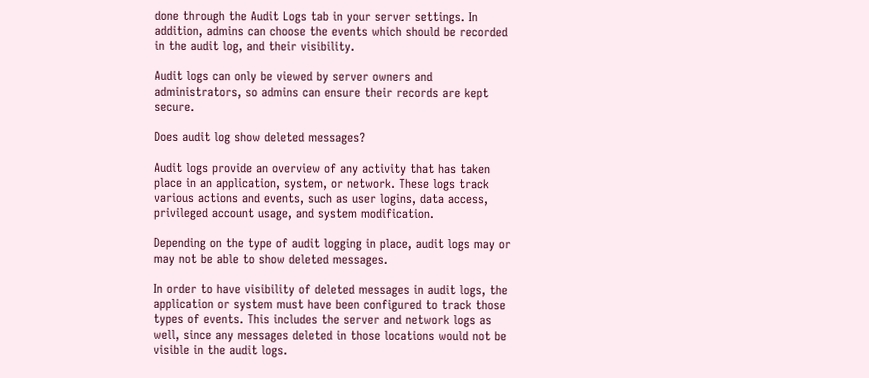done through the Audit Logs tab in your server settings. In addition, admins can choose the events which should be recorded in the audit log, and their visibility.

Audit logs can only be viewed by server owners and administrators, so admins can ensure their records are kept secure.

Does audit log show deleted messages?

Audit logs provide an overview of any activity that has taken place in an application, system, or network. These logs track various actions and events, such as user logins, data access, privileged account usage, and system modification.

Depending on the type of audit logging in place, audit logs may or may not be able to show deleted messages.

In order to have visibility of deleted messages in audit logs, the application or system must have been configured to track those types of events. This includes the server and network logs as well, since any messages deleted in those locations would not be visible in the audit logs.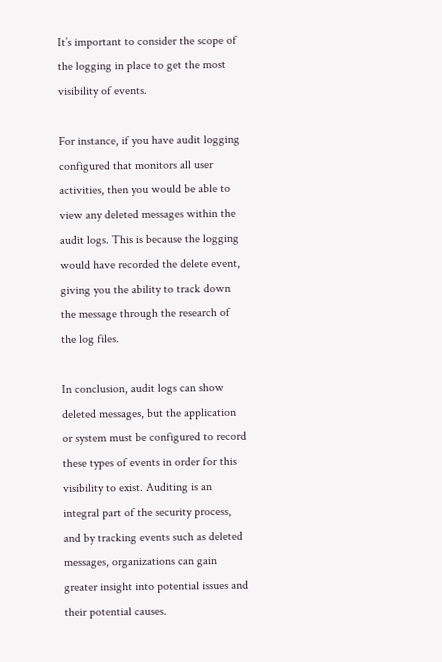It’s important to consider the scope of the logging in place to get the most visibility of events.

For instance, if you have audit logging configured that monitors all user activities, then you would be able to view any deleted messages within the audit logs. This is because the logging would have recorded the delete event, giving you the ability to track down the message through the research of the log files.

In conclusion, audit logs can show deleted messages, but the application or system must be configured to record these types of events in order for this visibility to exist. Auditing is an integral part of the security process, and by tracking events such as deleted messages, organizations can gain greater insight into potential issues and their potential causes.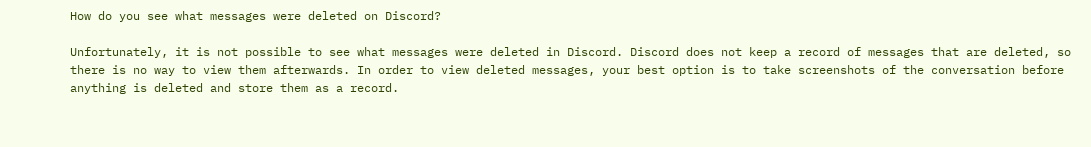How do you see what messages were deleted on Discord?

Unfortunately, it is not possible to see what messages were deleted in Discord. Discord does not keep a record of messages that are deleted, so there is no way to view them afterwards. In order to view deleted messages, your best option is to take screenshots of the conversation before anything is deleted and store them as a record.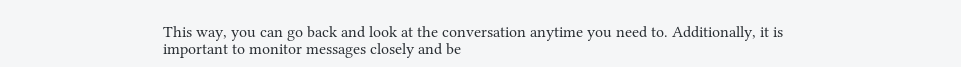This way, you can go back and look at the conversation anytime you need to. Additionally, it is important to monitor messages closely and be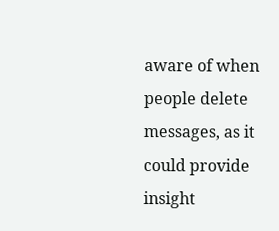aware of when people delete messages, as it could provide insight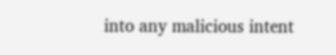into any malicious intent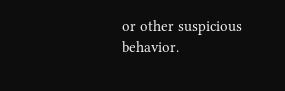or other suspicious behavior.